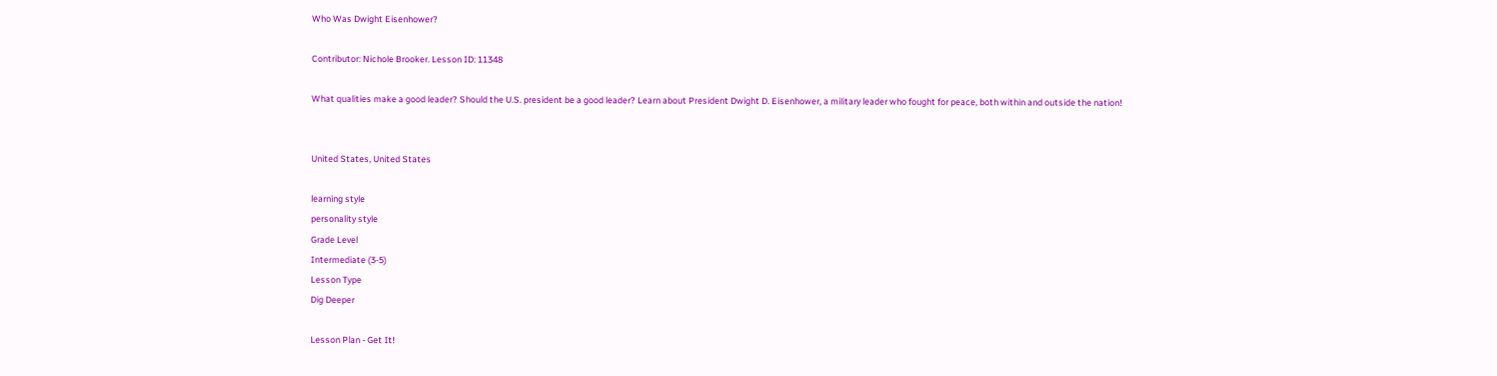Who Was Dwight Eisenhower?

Contributor: Nichole Brooker. Lesson ID: 11348

What qualities make a good leader? Should the U.S. president be a good leader? Learn about President Dwight D. Eisenhower, a military leader who fought for peace, both within and outside the nation!


United States, United States

learning style
personality style
Grade Level
Intermediate (3-5)
Lesson Type
Dig Deeper

Lesson Plan - Get It!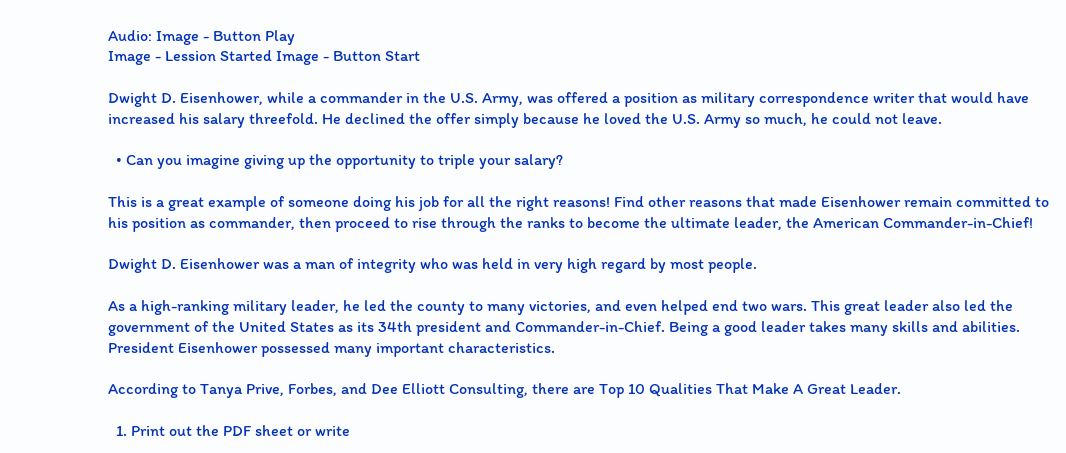Audio: Image - Button Play
Image - Lession Started Image - Button Start

Dwight D. Eisenhower, while a commander in the U.S. Army, was offered a position as military correspondence writer that would have increased his salary threefold. He declined the offer simply because he loved the U.S. Army so much, he could not leave.

  • Can you imagine giving up the opportunity to triple your salary?

This is a great example of someone doing his job for all the right reasons! Find other reasons that made Eisenhower remain committed to his position as commander, then proceed to rise through the ranks to become the ultimate leader, the American Commander-in-Chief!

Dwight D. Eisenhower was a man of integrity who was held in very high regard by most people.

As a high-ranking military leader, he led the county to many victories, and even helped end two wars. This great leader also led the government of the United States as its 34th president and Commander-in-Chief. Being a good leader takes many skills and abilities. President Eisenhower possessed many important characteristics.

According to Tanya Prive, Forbes, and Dee Elliott Consulting, there are Top 10 Qualities That Make A Great Leader.

  1. Print out the PDF sheet or write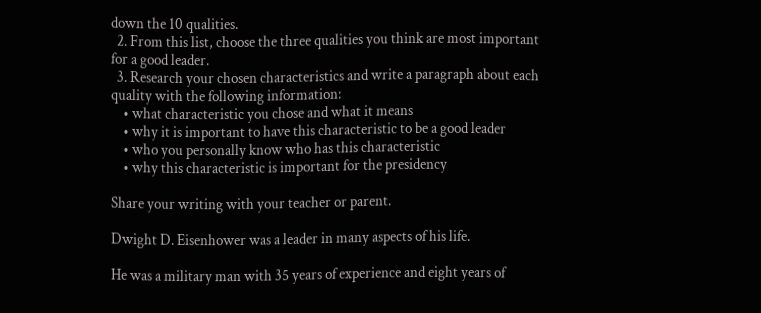down the 10 qualities.
  2. From this list, choose the three qualities you think are most important for a good leader.
  3. Research your chosen characteristics and write a paragraph about each quality with the following information:
    • what characteristic you chose and what it means
    • why it is important to have this characteristic to be a good leader
    • who you personally know who has this characteristic
    • why this characteristic is important for the presidency

Share your writing with your teacher or parent.

Dwight D. Eisenhower was a leader in many aspects of his life.

He was a military man with 35 years of experience and eight years of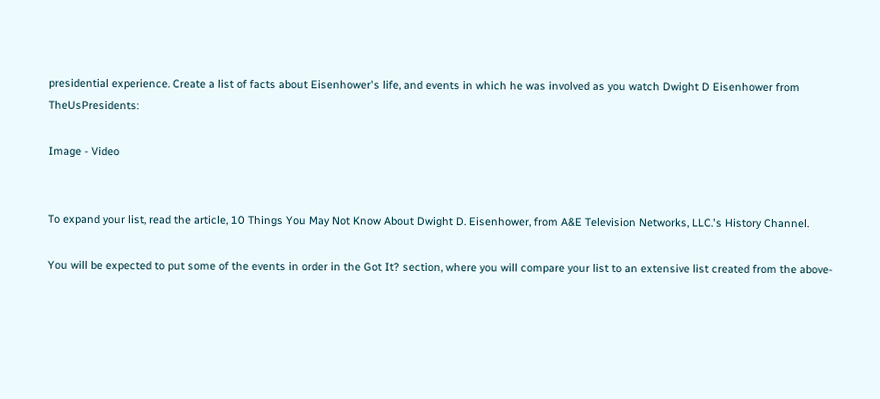presidential experience. Create a list of facts about Eisenhower's life, and events in which he was involved as you watch Dwight D Eisenhower from TheUsPresidents:

Image - Video


To expand your list, read the article, 10 Things You May Not Know About Dwight D. Eisenhower, from A&E Television Networks, LLC.'s History Channel.

You will be expected to put some of the events in order in the Got It? section, where you will compare your list to an extensive list created from the above-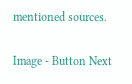mentioned sources.

Image - Button Next